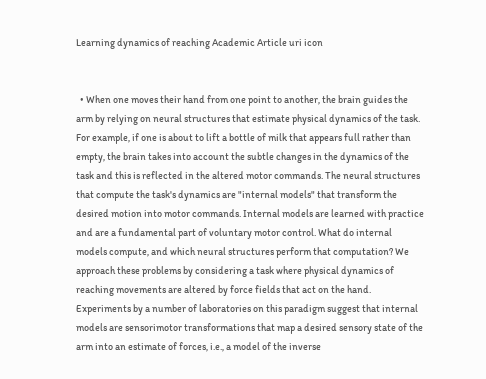Learning dynamics of reaching Academic Article uri icon


  • When one moves their hand from one point to another, the brain guides the arm by relying on neural structures that estimate physical dynamics of the task. For example, if one is about to lift a bottle of milk that appears full rather than empty, the brain takes into account the subtle changes in the dynamics of the task and this is reflected in the altered motor commands. The neural structures that compute the task's dynamics are "internal models" that transform the desired motion into motor commands. Internal models are learned with practice and are a fundamental part of voluntary motor control. What do internal models compute, and which neural structures perform that computation? We approach these problems by considering a task where physical dynamics of reaching movements are altered by force fields that act on the hand. Experiments by a number of laboratories on this paradigm suggest that internal models are sensorimotor transformations that map a desired sensory state of the arm into an estimate of forces, i.e., a model of the inverse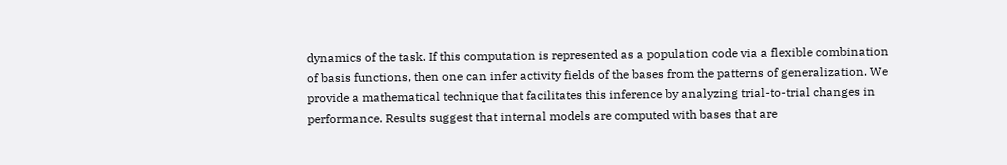dynamics of the task. If this computation is represented as a population code via a flexible combination of basis functions, then one can infer activity fields of the bases from the patterns of generalization. We provide a mathematical technique that facilitates this inference by analyzing trial-to-trial changes in performance. Results suggest that internal models are computed with bases that are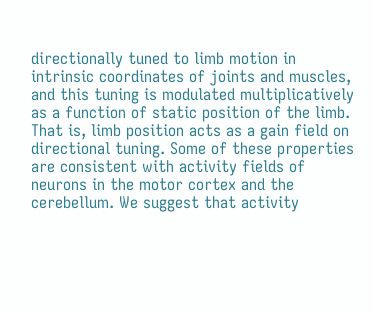directionally tuned to limb motion in intrinsic coordinates of joints and muscles, and this tuning is modulated multiplicatively as a function of static position of the limb. That is, limb position acts as a gain field on directional tuning. Some of these properties are consistent with activity fields of neurons in the motor cortex and the cerebellum. We suggest that activity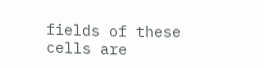fields of these cells are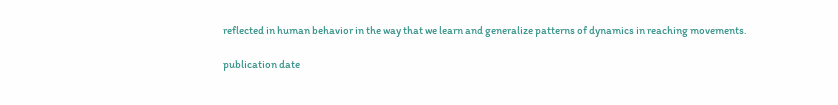reflected in human behavior in the way that we learn and generalize patterns of dynamics in reaching movements.

publication date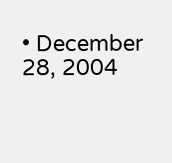• December 28, 2004